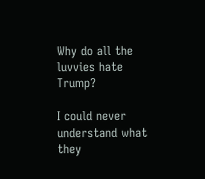Why do all the luvvies hate Trump?

I could never understand what they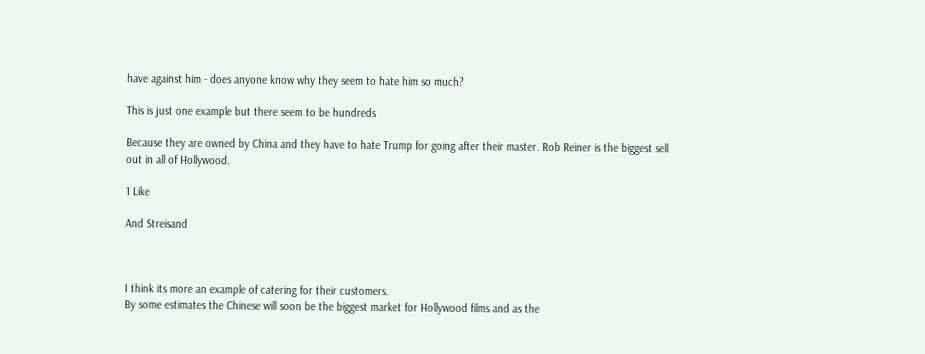have against him - does anyone know why they seem to hate him so much?

This is just one example but there seem to be hundreds

Because they are owned by China and they have to hate Trump for going after their master. Rob Reiner is the biggest sell out in all of Hollywood.

1 Like

And Streisand



I think its more an example of catering for their customers.
By some estimates the Chinese will soon be the biggest market for Hollywood films and as the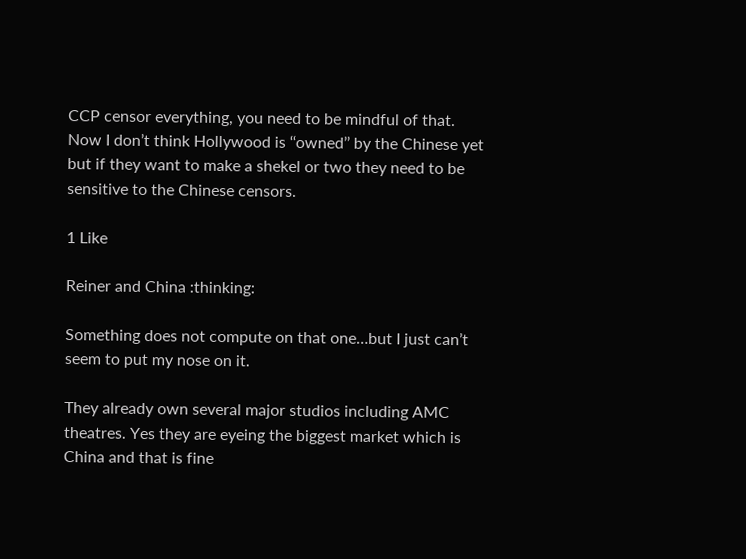CCP censor everything, you need to be mindful of that.
Now I don’t think Hollywood is ‘‘owned’’ by the Chinese yet but if they want to make a shekel or two they need to be sensitive to the Chinese censors.

1 Like

Reiner and China :thinking:

Something does not compute on that one…but I just can’t seem to put my nose on it.

They already own several major studios including AMC theatres. Yes they are eyeing the biggest market which is China and that is fine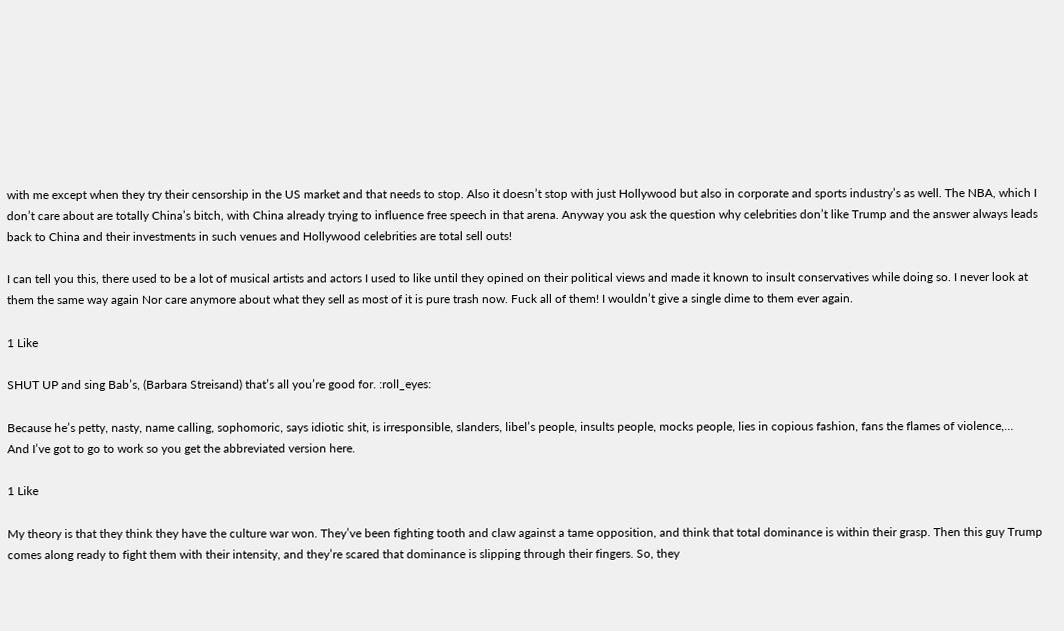with me except when they try their censorship in the US market and that needs to stop. Also it doesn’t stop with just Hollywood but also in corporate and sports industry’s as well. The NBA, which I don’t care about are totally China’s bitch, with China already trying to influence free speech in that arena. Anyway you ask the question why celebrities don’t like Trump and the answer always leads back to China and their investments in such venues and Hollywood celebrities are total sell outs!

I can tell you this, there used to be a lot of musical artists and actors I used to like until they opined on their political views and made it known to insult conservatives while doing so. I never look at them the same way again Nor care anymore about what they sell as most of it is pure trash now. Fuck all of them! I wouldn’t give a single dime to them ever again.

1 Like

SHUT UP and sing Bab’s, (Barbara Streisand) that’s all you’re good for. :roll_eyes:

Because he’s petty, nasty, name calling, sophomoric, says idiotic shit, is irresponsible, slanders, libel’s people, insults people, mocks people, lies in copious fashion, fans the flames of violence,…
And I’ve got to go to work so you get the abbreviated version here.

1 Like

My theory is that they think they have the culture war won. They’ve been fighting tooth and claw against a tame opposition, and think that total dominance is within their grasp. Then this guy Trump comes along ready to fight them with their intensity, and they’re scared that dominance is slipping through their fingers. So, they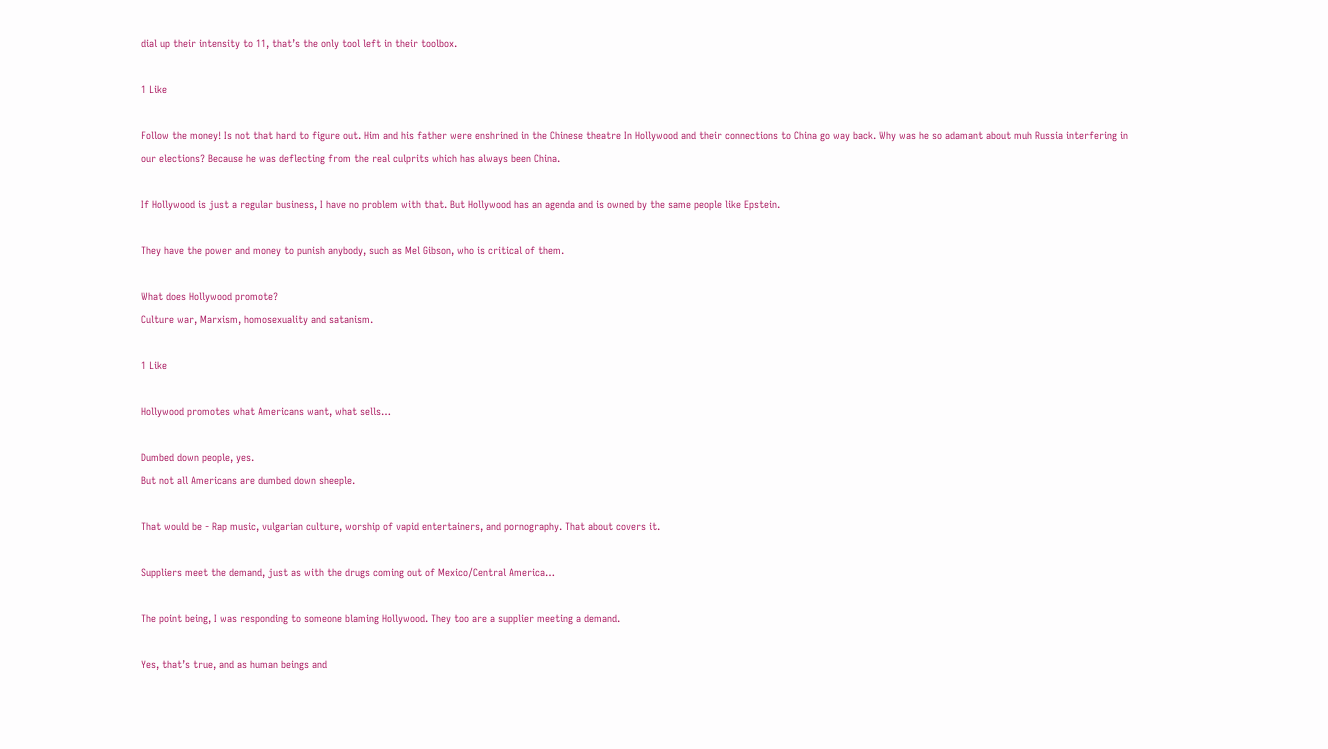dial up their intensity to 11, that’s the only tool left in their toolbox.

1 Like

Follow the money! Is not that hard to figure out. Him and his father were enshrined in the Chinese theatre In Hollywood and their connections to China go way back. Why was he so adamant about muh Russia interfering in our elections? Because he was deflecting from the real culprits which has always been China.

If Hollywood is just a regular business, I have no problem with that. But Hollywood has an agenda and is owned by the same people like Epstein.

They have the power and money to punish anybody, such as Mel Gibson, who is critical of them.

What does Hollywood promote?
Culture war, Marxism, homosexuality and satanism.

1 Like

Hollywood promotes what Americans want, what sells…

Dumbed down people, yes.
But not all Americans are dumbed down sheeple.

That would be - Rap music, vulgarian culture, worship of vapid entertainers, and pornography. That about covers it.

Suppliers meet the demand, just as with the drugs coming out of Mexico/Central America…

The point being, I was responding to someone blaming Hollywood. They too are a supplier meeting a demand.

Yes, that’s true, and as human beings and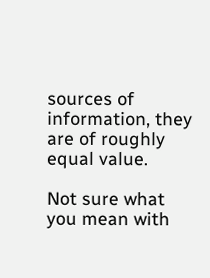sources of information, they are of roughly equal value.

Not sure what you mean with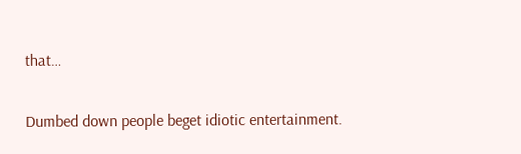that…

Dumbed down people beget idiotic entertainment.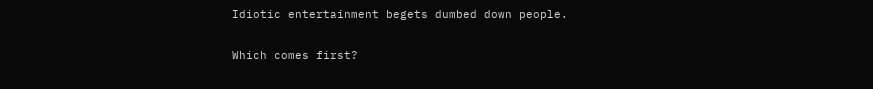Idiotic entertainment begets dumbed down people.

Which comes first?